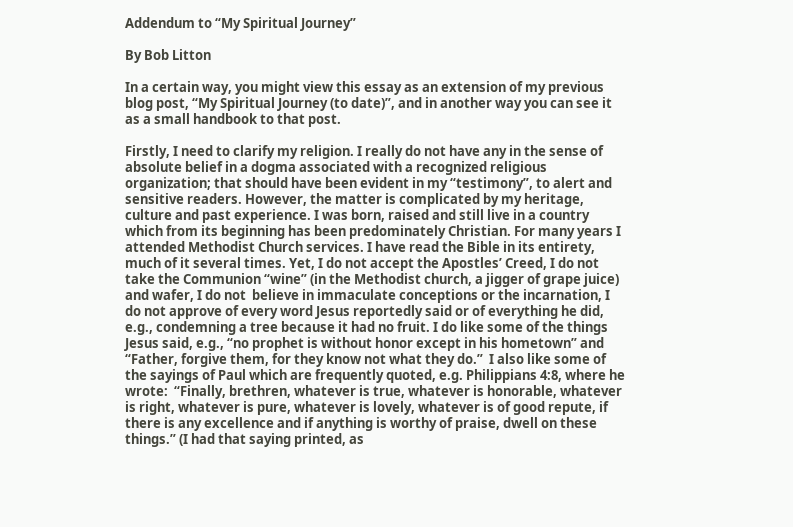Addendum to “My Spiritual Journey”

By Bob Litton

In a certain way, you might view this essay as an extension of my previous blog post, “My Spiritual Journey (to date)”, and in another way you can see it as a small handbook to that post.

Firstly, I need to clarify my religion. I really do not have any in the sense of absolute belief in a dogma associated with a recognized religious organization; that should have been evident in my “testimony”, to alert and sensitive readers. However, the matter is complicated by my heritage, culture and past experience. I was born, raised and still live in a country which from its beginning has been predominately Christian. For many years I attended Methodist Church services. I have read the Bible in its entirety, much of it several times. Yet, I do not accept the Apostles’ Creed, I do not take the Communion “wine” (in the Methodist church, a jigger of grape juice) and wafer, I do not  believe in immaculate conceptions or the incarnation, I do not approve of every word Jesus reportedly said or of everything he did, e.g., condemning a tree because it had no fruit. I do like some of the things Jesus said, e.g., “no prophet is without honor except in his hometown” and “Father, forgive them, for they know not what they do.”  I also like some of the sayings of Paul which are frequently quoted, e.g. Philippians 4:8, where he wrote:  “Finally, brethren, whatever is true, whatever is honorable, whatever is right, whatever is pure, whatever is lovely, whatever is of good repute, if there is any excellence and if anything is worthy of praise, dwell on these things.” (I had that saying printed, as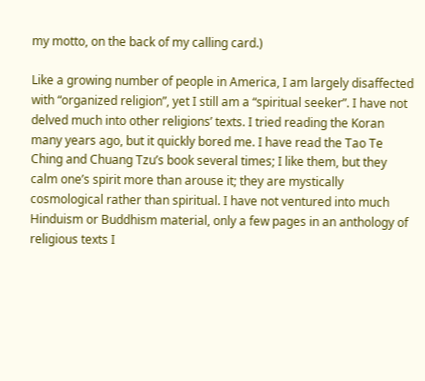my motto, on the back of my calling card.)

Like a growing number of people in America, I am largely disaffected with “organized religion”, yet I still am a “spiritual seeker”. I have not delved much into other religions’ texts. I tried reading the Koran many years ago, but it quickly bored me. I have read the Tao Te Ching and Chuang Tzu’s book several times; I like them, but they calm one’s spirit more than arouse it; they are mystically cosmological rather than spiritual. I have not ventured into much Hinduism or Buddhism material, only a few pages in an anthology of religious texts I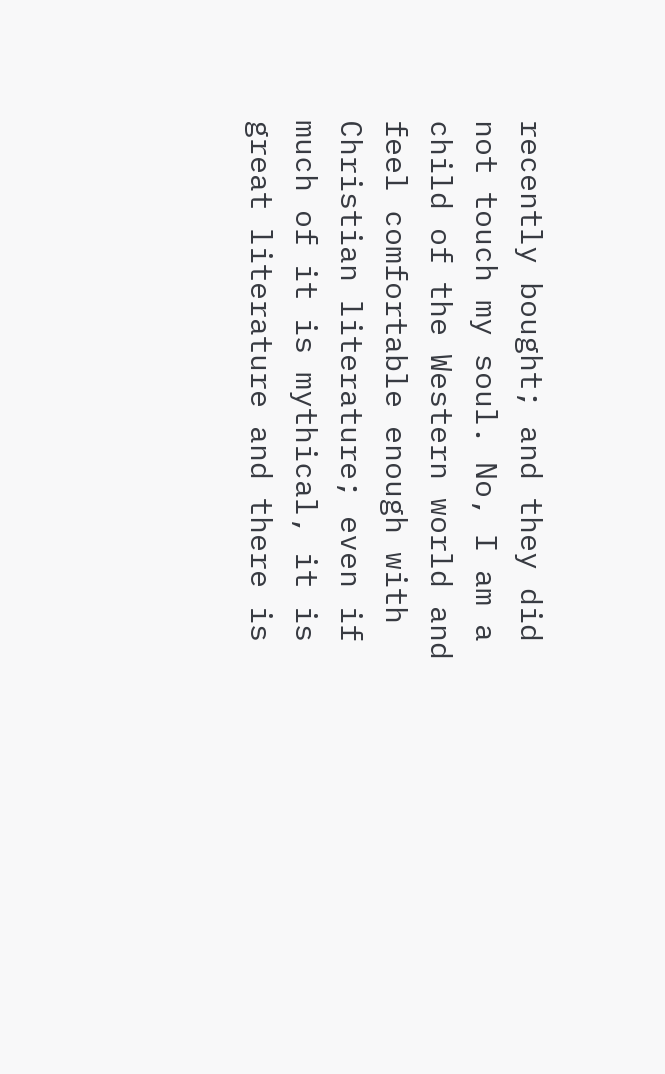recently bought; and they did not touch my soul. No, I am a child of the Western world and feel comfortable enough with Christian literature; even if much of it is mythical, it is great literature and there is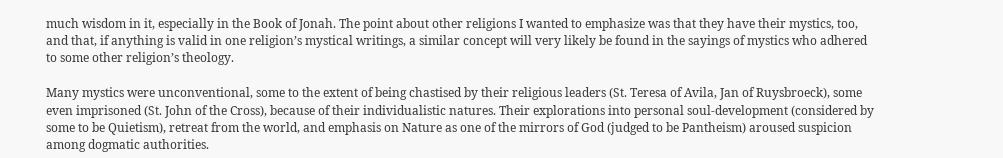much wisdom in it, especially in the Book of Jonah. The point about other religions I wanted to emphasize was that they have their mystics, too, and that, if anything is valid in one religion’s mystical writings, a similar concept will very likely be found in the sayings of mystics who adhered to some other religion’s theology.

Many mystics were unconventional, some to the extent of being chastised by their religious leaders (St. Teresa of Avila, Jan of Ruysbroeck), some even imprisoned (St. John of the Cross), because of their individualistic natures. Their explorations into personal soul-development (considered by some to be Quietism), retreat from the world, and emphasis on Nature as one of the mirrors of God (judged to be Pantheism) aroused suspicion among dogmatic authorities.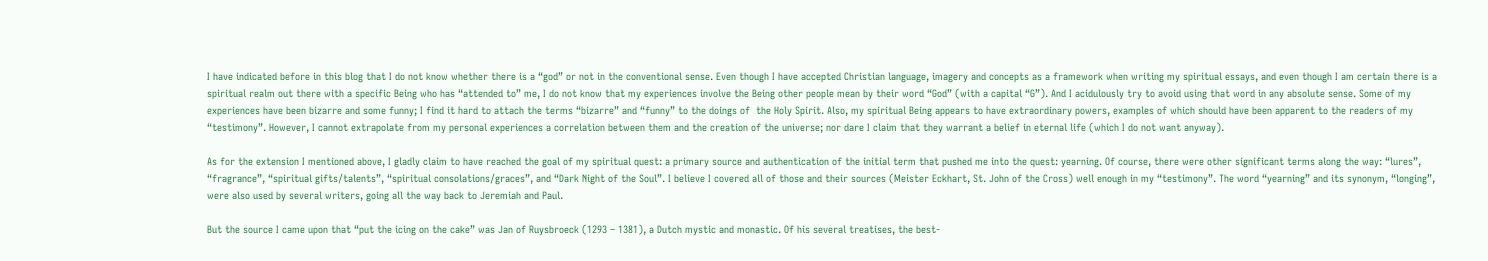I have indicated before in this blog that I do not know whether there is a “god” or not in the conventional sense. Even though I have accepted Christian language, imagery and concepts as a framework when writing my spiritual essays, and even though I am certain there is a spiritual realm out there with a specific Being who has “attended to” me, I do not know that my experiences involve the Being other people mean by their word “God” (with a capital “G”). And I acidulously try to avoid using that word in any absolute sense. Some of my experiences have been bizarre and some funny; I find it hard to attach the terms “bizarre” and “funny” to the doings of  the Holy Spirit. Also, my spiritual Being appears to have extraordinary powers, examples of which should have been apparent to the readers of my “testimony”. However, I cannot extrapolate from my personal experiences a correlation between them and the creation of the universe; nor dare I claim that they warrant a belief in eternal life (which I do not want anyway).

As for the extension I mentioned above, I gladly claim to have reached the goal of my spiritual quest: a primary source and authentication of the initial term that pushed me into the quest: yearning. Of course, there were other significant terms along the way: “lures”, “fragrance”, “spiritual gifts/talents”, “spiritual consolations/graces”, and “Dark Night of the Soul”. I believe I covered all of those and their sources (Meister Eckhart, St. John of the Cross) well enough in my “testimony”. The word “yearning” and its synonym, “longing”, were also used by several writers, going all the way back to Jeremiah and Paul.

But the source I came upon that “put the icing on the cake” was Jan of Ruysbroeck (1293 – 1381), a Dutch mystic and monastic. Of his several treatises, the best-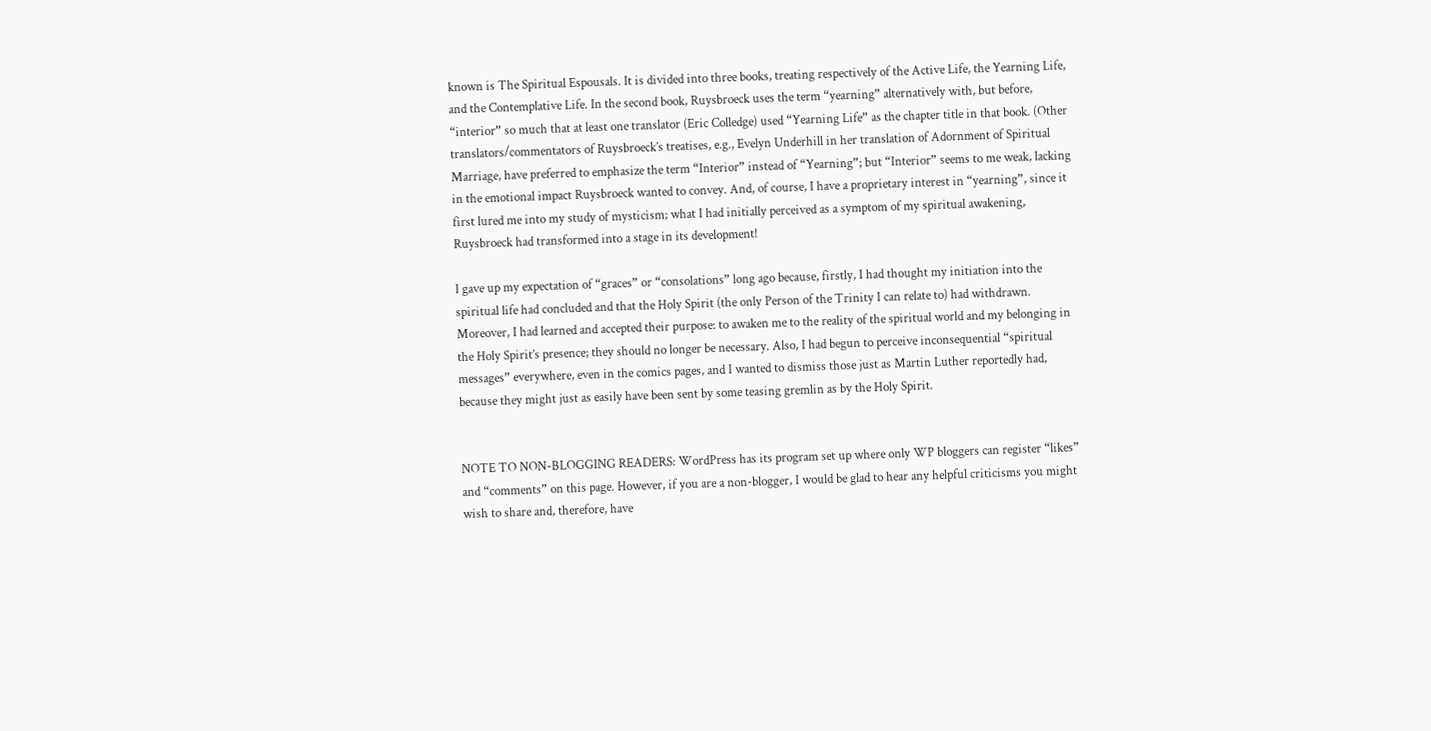known is The Spiritual Espousals. It is divided into three books, treating respectively of the Active Life, the Yearning Life, and the Contemplative Life. In the second book, Ruysbroeck uses the term “yearning” alternatively with, but before, “interior” so much that at least one translator (Eric Colledge) used “Yearning Life” as the chapter title in that book. (Other translators/commentators of Ruysbroeck’s treatises, e.g., Evelyn Underhill in her translation of Adornment of Spiritual Marriage, have preferred to emphasize the term “Interior” instead of “Yearning”; but “Interior” seems to me weak, lacking in the emotional impact Ruysbroeck wanted to convey. And, of course, I have a proprietary interest in “yearning”, since it first lured me into my study of mysticism; what I had initially perceived as a symptom of my spiritual awakening, Ruysbroeck had transformed into a stage in its development!

I gave up my expectation of “graces” or “consolations” long ago because, firstly, I had thought my initiation into the spiritual life had concluded and that the Holy Spirit (the only Person of the Trinity I can relate to) had withdrawn. Moreover, I had learned and accepted their purpose: to awaken me to the reality of the spiritual world and my belonging in the Holy Spirit’s presence; they should no longer be necessary. Also, I had begun to perceive inconsequential “spiritual messages” everywhere, even in the comics pages, and I wanted to dismiss those just as Martin Luther reportedly had, because they might just as easily have been sent by some teasing gremlin as by the Holy Spirit.


NOTE TO NON-BLOGGING READERS: WordPress has its program set up where only WP bloggers can register “likes” and “comments” on this page. However, if you are a non-blogger, I would be glad to hear any helpful criticisms you might wish to share and, therefore, have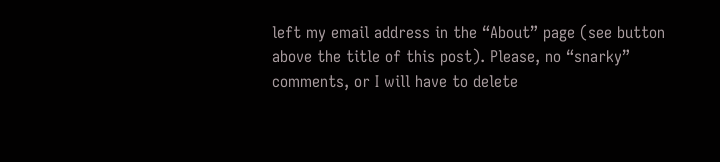left my email address in the “About” page (see button above the title of this post). Please, no “snarky” comments, or I will have to delete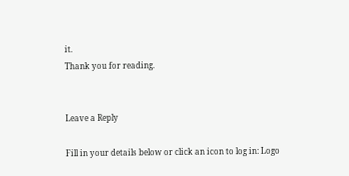it.
Thank you for reading.


Leave a Reply

Fill in your details below or click an icon to log in: Logo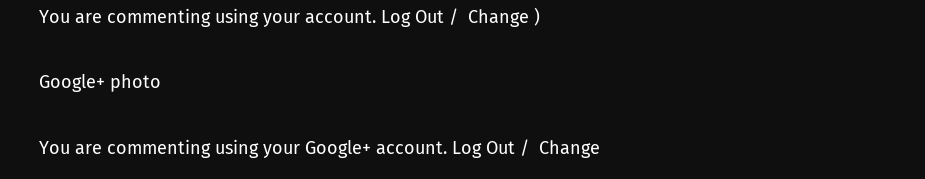You are commenting using your account. Log Out /  Change )

Google+ photo

You are commenting using your Google+ account. Log Out /  Change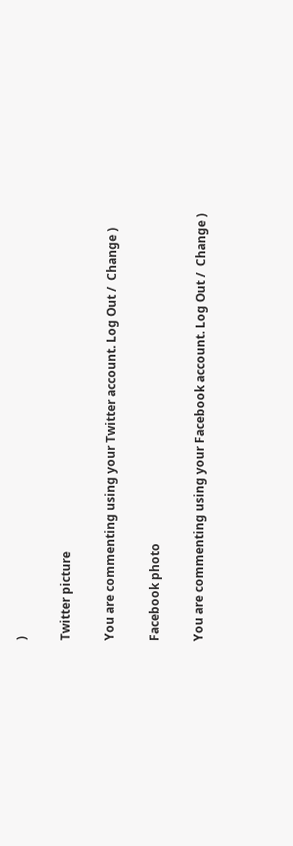)

Twitter picture

You are commenting using your Twitter account. Log Out /  Change )

Facebook photo

You are commenting using your Facebook account. Log Out /  Change )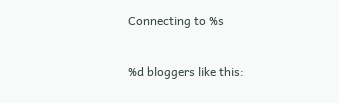Connecting to %s

%d bloggers like this: